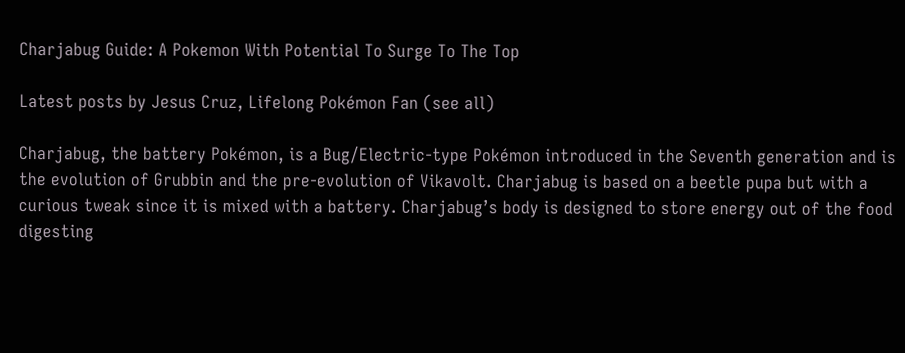Charjabug Guide: A Pokemon With Potential To Surge To The Top

Latest posts by Jesus Cruz, Lifelong Pokémon Fan (see all)

Charjabug, the battery Pokémon, is a Bug/Electric-type Pokémon introduced in the Seventh generation and is the evolution of Grubbin and the pre-evolution of Vikavolt. Charjabug is based on a beetle pupa but with a curious tweak since it is mixed with a battery. Charjabug’s body is designed to store energy out of the food digesting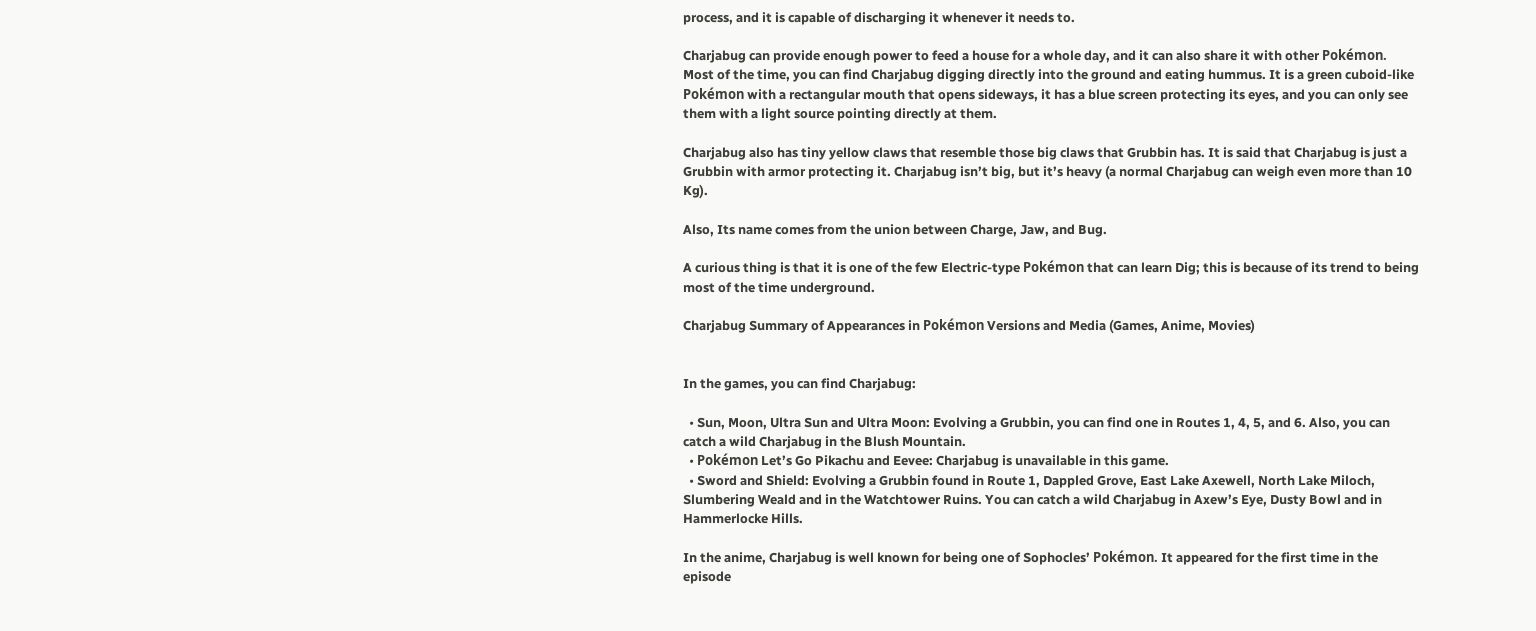process, and it is capable of discharging it whenever it needs to.

Charjabug can provide enough power to feed a house for a whole day, and it can also share it with other Pokémon. Most of the time, you can find Charjabug digging directly into the ground and eating hummus. It is a green cuboid-like Pokémon with a rectangular mouth that opens sideways, it has a blue screen protecting its eyes, and you can only see them with a light source pointing directly at them.

Charjabug also has tiny yellow claws that resemble those big claws that Grubbin has. It is said that Charjabug is just a Grubbin with armor protecting it. Charjabug isn’t big, but it’s heavy (a normal Charjabug can weigh even more than 10 Kg).

Also, Its name comes from the union between Charge, Jaw, and Bug.

A curious thing is that it is one of the few Electric-type Pokémon that can learn Dig; this is because of its trend to being most of the time underground.

Charjabug Summary of Appearances in Pokémon Versions and Media (Games, Anime, Movies)


In the games, you can find Charjabug:

  • Sun, Moon, Ultra Sun and Ultra Moon: Evolving a Grubbin, you can find one in Routes 1, 4, 5, and 6. Also, you can catch a wild Charjabug in the Blush Mountain.
  • Pokémon Let’s Go Pikachu and Eevee: Charjabug is unavailable in this game.
  • Sword and Shield: Evolving a Grubbin found in Route 1, Dappled Grove, East Lake Axewell, North Lake Miloch, Slumbering Weald and in the Watchtower Ruins. You can catch a wild Charjabug in Axew’s Eye, Dusty Bowl and in Hammerlocke Hills.

In the anime, Charjabug is well known for being one of Sophocles’ Pokémon. It appeared for the first time in the episode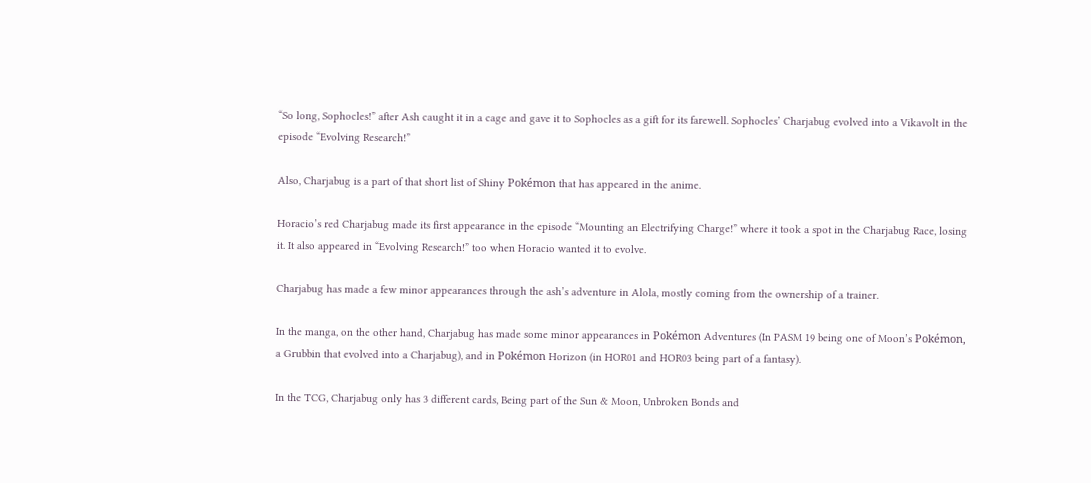“So long, Sophocles!” after Ash caught it in a cage and gave it to Sophocles as a gift for its farewell. Sophocles’ Charjabug evolved into a Vikavolt in the episode “Evolving Research!”

Also, Charjabug is a part of that short list of Shiny Pokémon that has appeared in the anime.

Horacio’s red Charjabug made its first appearance in the episode “Mounting an Electrifying Charge!” where it took a spot in the Charjabug Race, losing it. It also appeared in “Evolving Research!” too when Horacio wanted it to evolve.

Charjabug has made a few minor appearances through the ash’s adventure in Alola, mostly coming from the ownership of a trainer.

In the manga, on the other hand, Charjabug has made some minor appearances in Pokémon Adventures (In PASM 19 being one of Moon’s Pokémon, a Grubbin that evolved into a Charjabug), and in Pokémon Horizon (in HOR01 and HOR03 being part of a fantasy).

In the TCG, Charjabug only has 3 different cards, Being part of the Sun & Moon, Unbroken Bonds and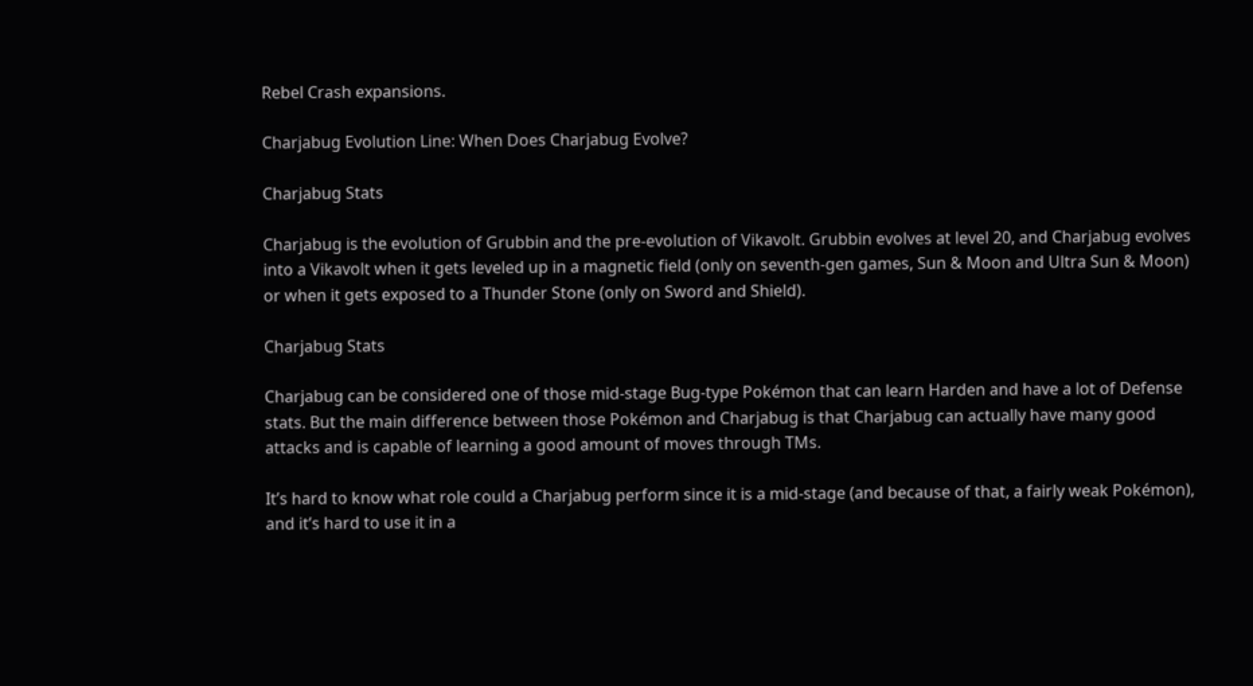Rebel Crash expansions.

Charjabug Evolution Line: When Does Charjabug Evolve?

Charjabug Stats

Charjabug is the evolution of Grubbin and the pre-evolution of Vikavolt. Grubbin evolves at level 20, and Charjabug evolves into a Vikavolt when it gets leveled up in a magnetic field (only on seventh-gen games, Sun & Moon and Ultra Sun & Moon) or when it gets exposed to a Thunder Stone (only on Sword and Shield).

Charjabug Stats

Charjabug can be considered one of those mid-stage Bug-type Pokémon that can learn Harden and have a lot of Defense stats. But the main difference between those Pokémon and Charjabug is that Charjabug can actually have many good attacks and is capable of learning a good amount of moves through TMs.

It’s hard to know what role could a Charjabug perform since it is a mid-stage (and because of that, a fairly weak Pokémon), and it’s hard to use it in a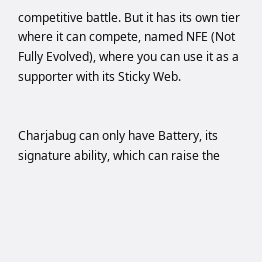competitive battle. But it has its own tier where it can compete, named NFE (Not Fully Evolved), where you can use it as a supporter with its Sticky Web.


Charjabug can only have Battery, its signature ability, which can raise the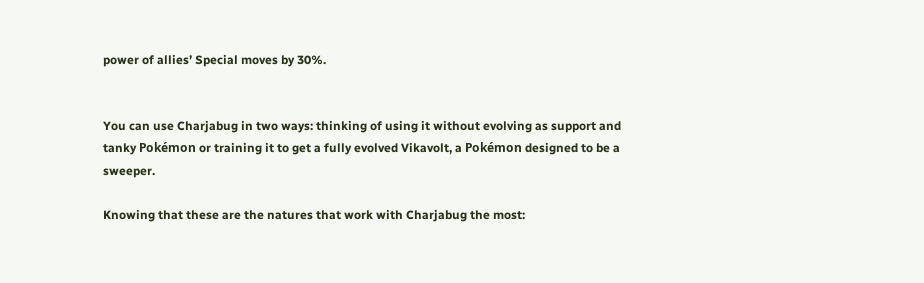power of allies’ Special moves by 30%.


You can use Charjabug in two ways: thinking of using it without evolving as support and tanky Pokémon or training it to get a fully evolved Vikavolt, a Pokémon designed to be a sweeper.

Knowing that these are the natures that work with Charjabug the most: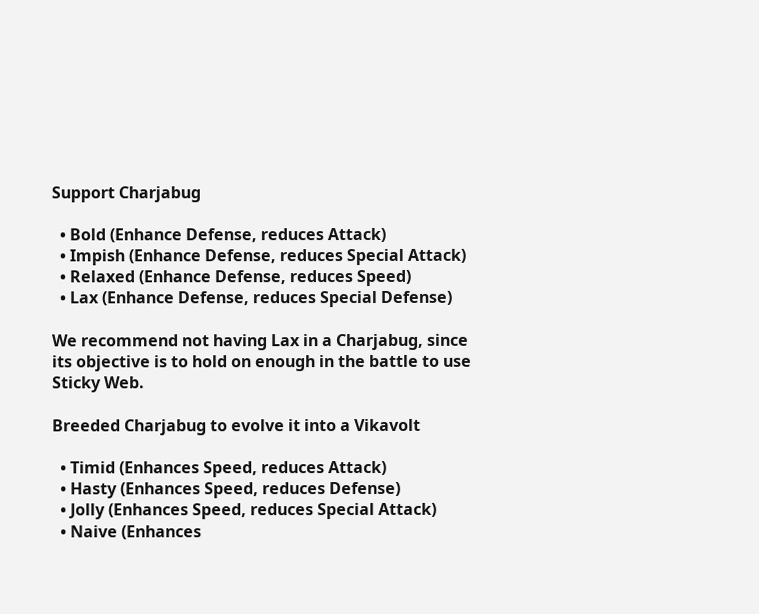Support Charjabug

  • Bold (Enhance Defense, reduces Attack)
  • Impish (Enhance Defense, reduces Special Attack)
  • Relaxed (Enhance Defense, reduces Speed)
  • Lax (Enhance Defense, reduces Special Defense)

We recommend not having Lax in a Charjabug, since its objective is to hold on enough in the battle to use Sticky Web.

Breeded Charjabug to evolve it into a Vikavolt

  • Timid (Enhances Speed, reduces Attack)
  • Hasty (Enhances Speed, reduces Defense)
  • Jolly (Enhances Speed, reduces Special Attack)
  • Naive (Enhances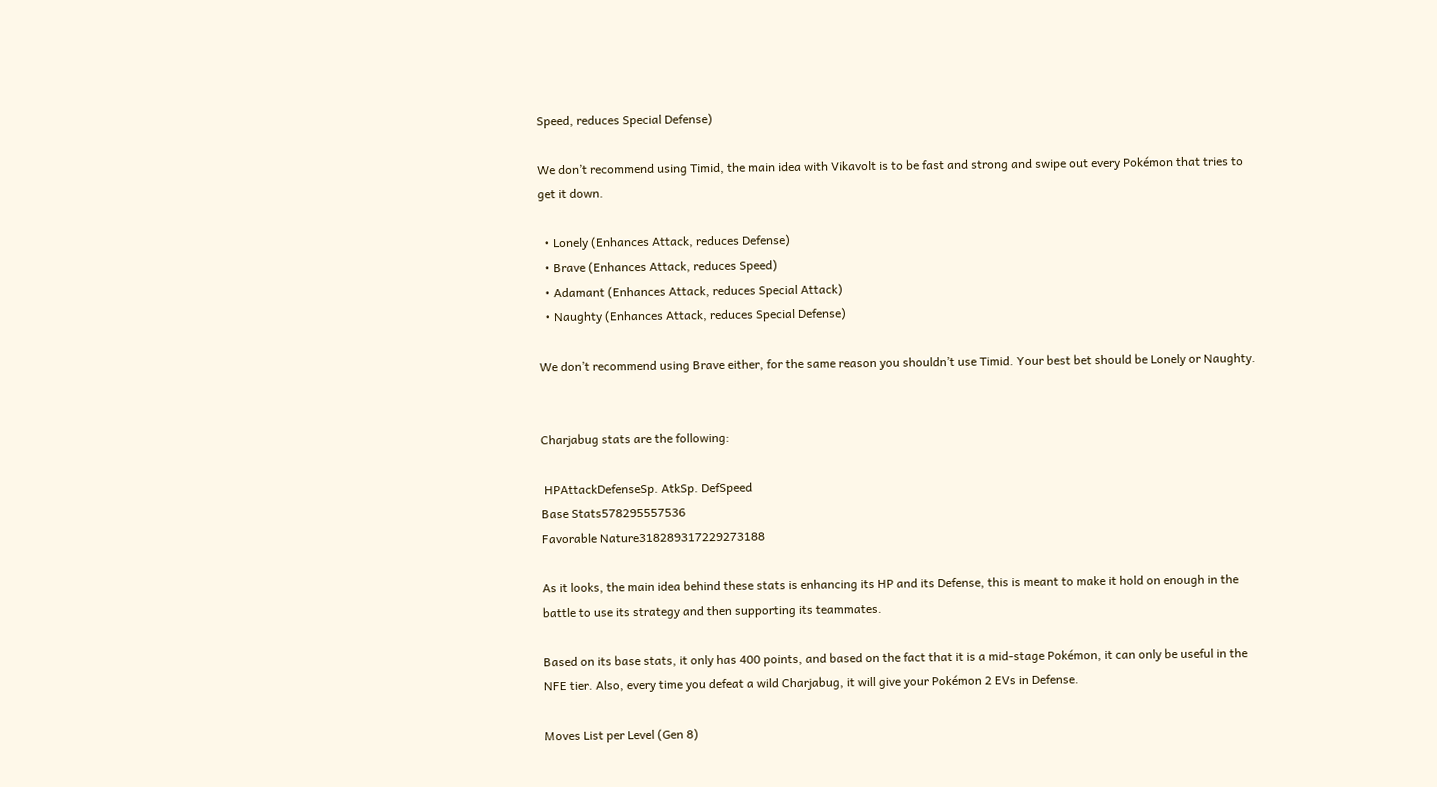Speed, reduces Special Defense)

We don’t recommend using Timid, the main idea with Vikavolt is to be fast and strong and swipe out every Pokémon that tries to get it down.

  • Lonely (Enhances Attack, reduces Defense)
  • Brave (Enhances Attack, reduces Speed)
  • Adamant (Enhances Attack, reduces Special Attack)
  • Naughty (Enhances Attack, reduces Special Defense)

We don’t recommend using Brave either, for the same reason you shouldn’t use Timid. Your best bet should be Lonely or Naughty.


Charjabug stats are the following:

 HPAttackDefenseSp. AtkSp. DefSpeed
Base Stats578295557536
Favorable Nature318289317229273188

As it looks, the main idea behind these stats is enhancing its HP and its Defense, this is meant to make it hold on enough in the battle to use its strategy and then supporting its teammates.

Based on its base stats, it only has 400 points, and based on the fact that it is a mid-stage Pokémon, it can only be useful in the NFE tier. Also, every time you defeat a wild Charjabug, it will give your Pokémon 2 EVs in Defense.

Moves List per Level (Gen 8)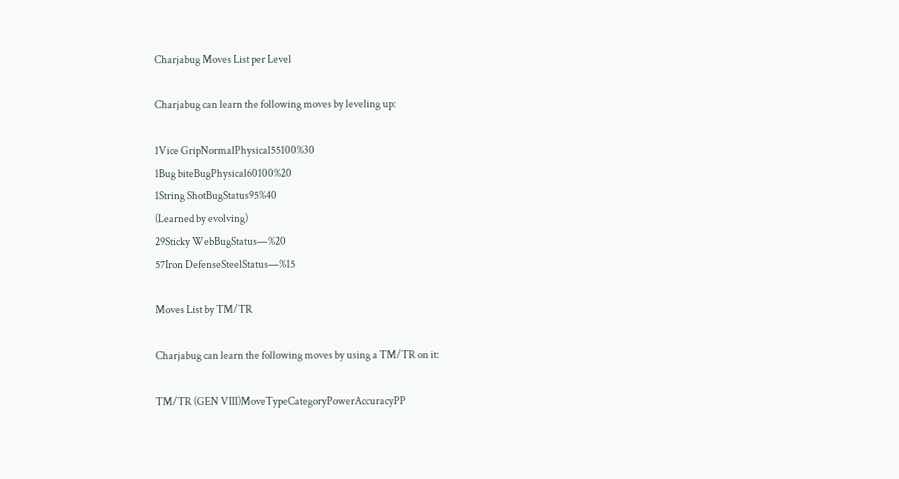Charjabug Moves List per Level

Charjabug can learn the following moves by leveling up:

1Vice GripNormalPhysical55100%30
1Bug biteBugPhysical60100%20
1String ShotBugStatus95%40
(Learned by evolving)
29Sticky WebBugStatus—%20
57Iron DefenseSteelStatus—%15

Moves List by TM/TR

Charjabug can learn the following moves by using a TM/TR on it:

TM/TR (GEN VIII)MoveTypeCategoryPowerAccuracyPP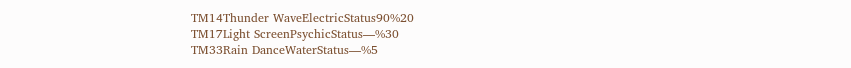TM14Thunder WaveElectricStatus90%20
TM17Light ScreenPsychicStatus—%30
TM33Rain DanceWaterStatus—%5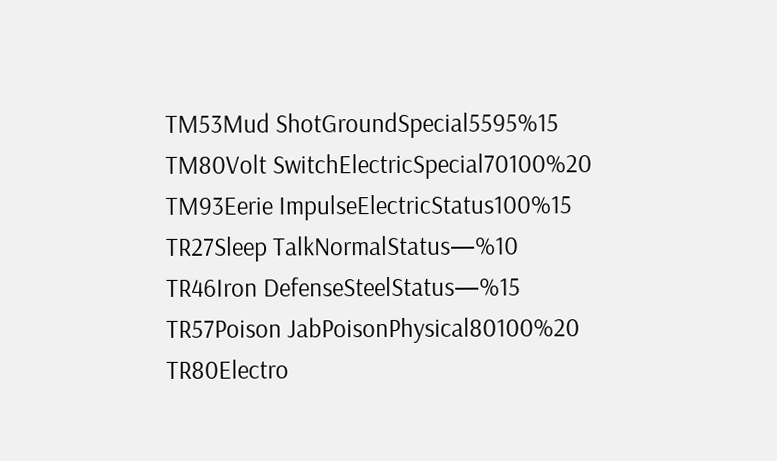TM53Mud ShotGroundSpecial5595%15
TM80Volt SwitchElectricSpecial70100%20
TM93Eerie ImpulseElectricStatus100%15
TR27Sleep TalkNormalStatus—%10
TR46Iron DefenseSteelStatus—%15
TR57Poison JabPoisonPhysical80100%20
TR80Electro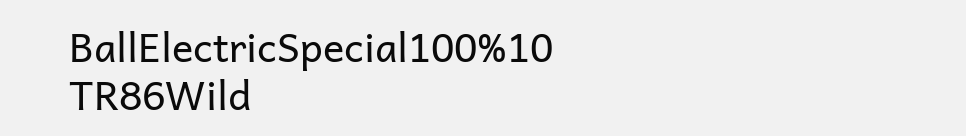BallElectricSpecial100%10
TR86Wild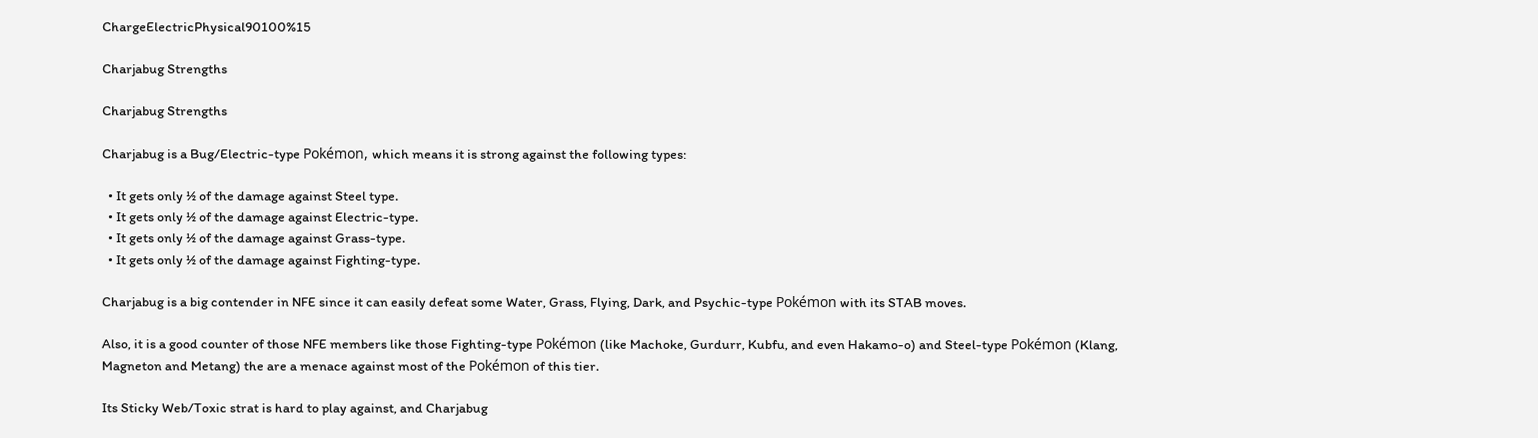ChargeElectricPhysical90100%15

Charjabug Strengths

Charjabug Strengths

Charjabug is a Bug/Electric-type Pokémon, which means it is strong against the following types:

  • It gets only ½ of the damage against Steel type.
  • It gets only ½ of the damage against Electric-type.
  • It gets only ½ of the damage against Grass-type.
  • It gets only ½ of the damage against Fighting-type.

Charjabug is a big contender in NFE since it can easily defeat some Water, Grass, Flying, Dark, and Psychic-type Pokémon with its STAB moves.

Also, it is a good counter of those NFE members like those Fighting-type Pokémon (like Machoke, Gurdurr, Kubfu, and even Hakamo-o) and Steel-type Pokémon (Klang, Magneton and Metang) the are a menace against most of the Pokémon of this tier.

Its Sticky Web/Toxic strat is hard to play against, and Charjabug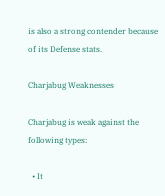is also a strong contender because of its Defense stats.

Charjabug Weaknesses

Charjabug is weak against the following types:

  • It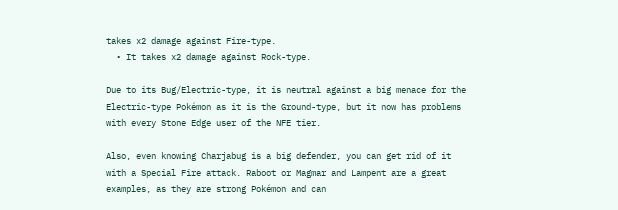takes x2 damage against Fire-type.
  • It takes x2 damage against Rock-type.

Due to its Bug/Electric-type, it is neutral against a big menace for the Electric-type Pokémon as it is the Ground-type, but it now has problems with every Stone Edge user of the NFE tier.

Also, even knowing Charjabug is a big defender, you can get rid of it with a Special Fire attack. Raboot or Magmar and Lampent are a great examples, as they are strong Pokémon and can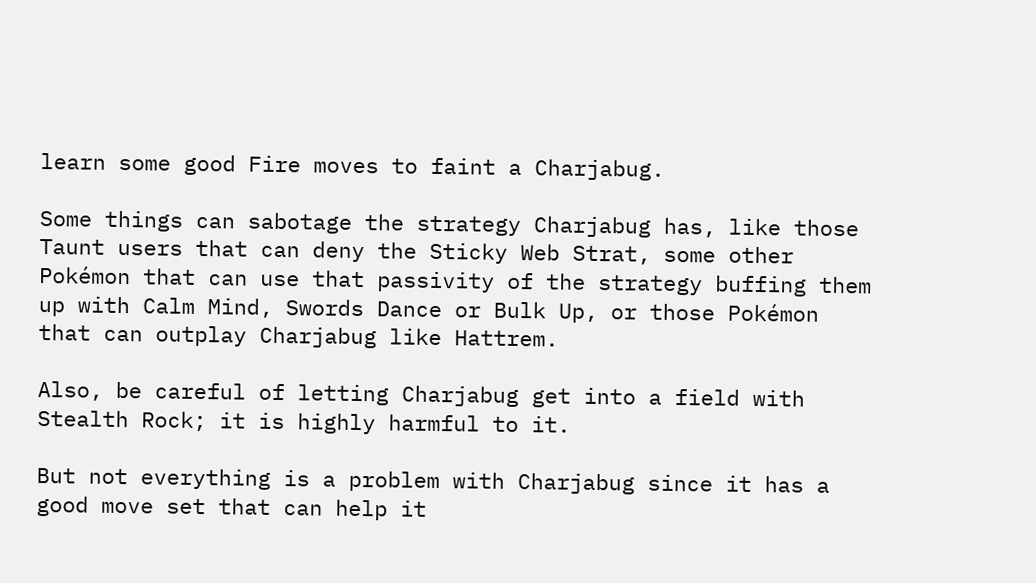learn some good Fire moves to faint a Charjabug.

Some things can sabotage the strategy Charjabug has, like those Taunt users that can deny the Sticky Web Strat, some other Pokémon that can use that passivity of the strategy buffing them up with Calm Mind, Swords Dance or Bulk Up, or those Pokémon that can outplay Charjabug like Hattrem.

Also, be careful of letting Charjabug get into a field with Stealth Rock; it is highly harmful to it.

But not everything is a problem with Charjabug since it has a good move set that can help it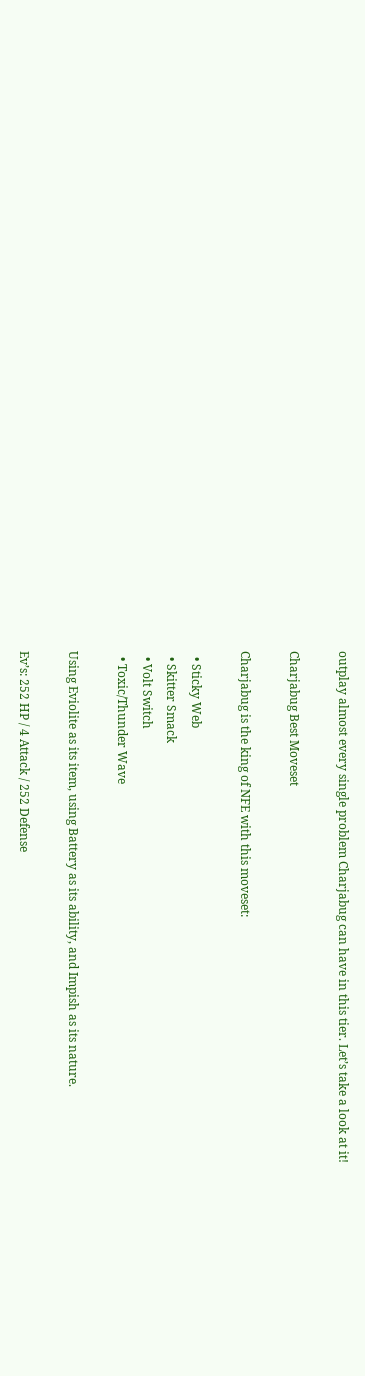outplay almost every single problem Charjabug can have in this tier. Let’s take a look at it!

Charjabug Best Moveset

Charjabug is the king of NFE with this moveset:

  • Sticky Web
  • Skitter Smack
  • Volt Switch
  • Toxic/Thunder Wave

Using Eviolite as its item, using Battery as its ability, and Impish as its nature.

Ev’s: 252 HP / 4 Attack / 252 Defense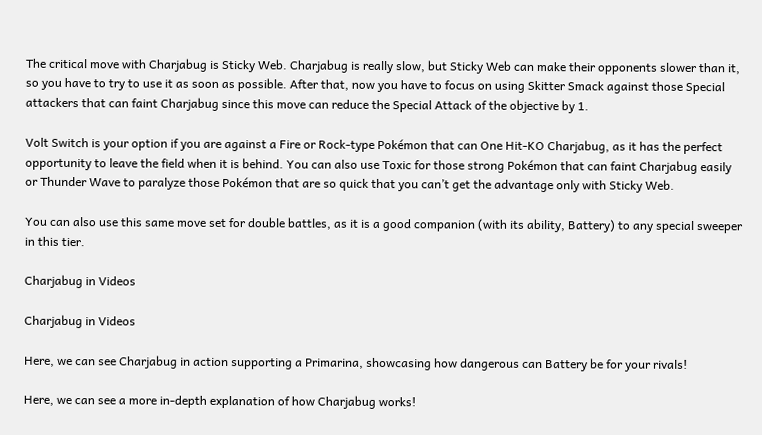The critical move with Charjabug is Sticky Web. Charjabug is really slow, but Sticky Web can make their opponents slower than it, so you have to try to use it as soon as possible. After that, now you have to focus on using Skitter Smack against those Special attackers that can faint Charjabug since this move can reduce the Special Attack of the objective by 1.

Volt Switch is your option if you are against a Fire or Rock-type Pokémon that can One Hit-KO Charjabug, as it has the perfect opportunity to leave the field when it is behind. You can also use Toxic for those strong Pokémon that can faint Charjabug easily or Thunder Wave to paralyze those Pokémon that are so quick that you can’t get the advantage only with Sticky Web.

You can also use this same move set for double battles, as it is a good companion (with its ability, Battery) to any special sweeper in this tier.

Charjabug in Videos

Charjabug in Videos

Here, we can see Charjabug in action supporting a Primarina, showcasing how dangerous can Battery be for your rivals!

Here, we can see a more in-depth explanation of how Charjabug works!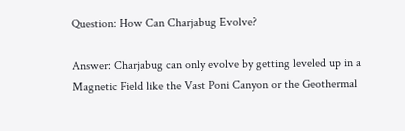Question: How Can Charjabug Evolve?

Answer: Charjabug can only evolve by getting leveled up in a Magnetic Field like the Vast Poni Canyon or the Geothermal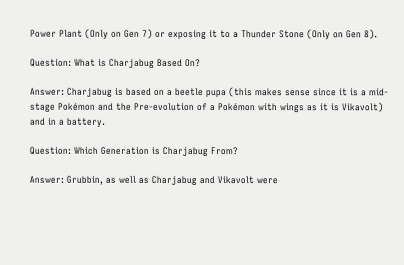Power Plant (Only on Gen 7) or exposing it to a Thunder Stone (Only on Gen 8).

Question: What is Charjabug Based On?

Answer: Charjabug is based on a beetle pupa (this makes sense since it is a mid-stage Pokémon and the Pre-evolution of a Pokémon with wings as it is Vikavolt) and in a battery.

Question: Which Generation is Charjabug From?

Answer: Grubbin, as well as Charjabug and Vikavolt were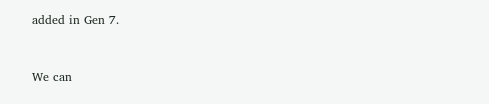added in Gen 7.


We can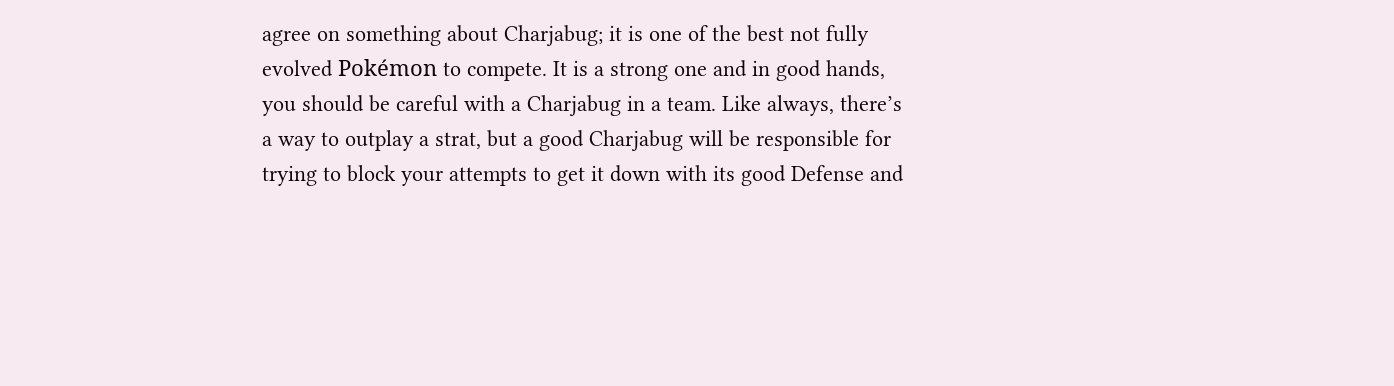agree on something about Charjabug; it is one of the best not fully evolved Pokémon to compete. It is a strong one and in good hands, you should be careful with a Charjabug in a team. Like always, there’s a way to outplay a strat, but a good Charjabug will be responsible for trying to block your attempts to get it down with its good Defense and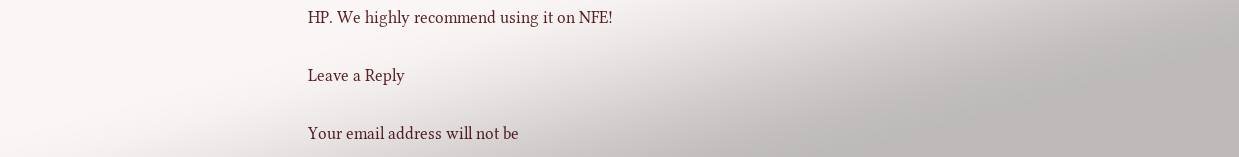HP. We highly recommend using it on NFE!

Leave a Reply

Your email address will not be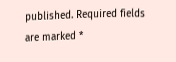published. Required fields are marked *